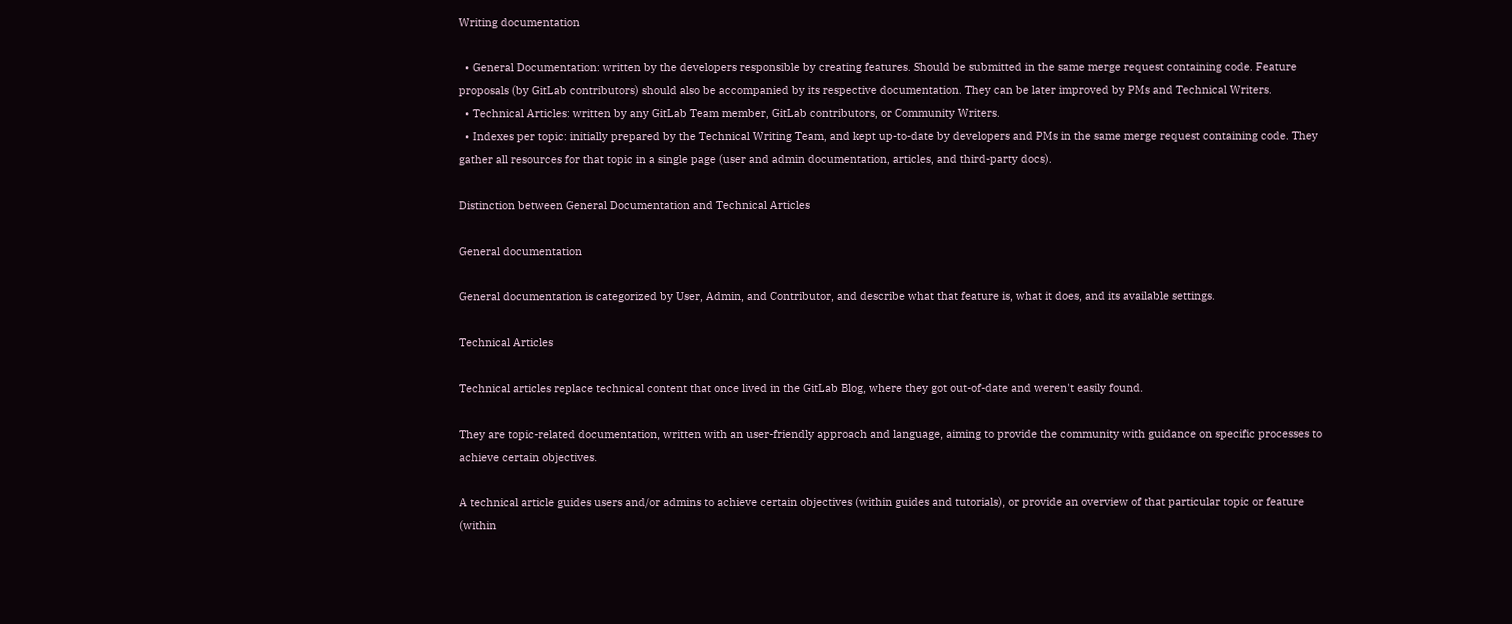Writing documentation

  • General Documentation: written by the developers responsible by creating features. Should be submitted in the same merge request containing code. Feature proposals (by GitLab contributors) should also be accompanied by its respective documentation. They can be later improved by PMs and Technical Writers.
  • Technical Articles: written by any GitLab Team member, GitLab contributors, or Community Writers.
  • Indexes per topic: initially prepared by the Technical Writing Team, and kept up-to-date by developers and PMs in the same merge request containing code. They gather all resources for that topic in a single page (user and admin documentation, articles, and third-party docs).

Distinction between General Documentation and Technical Articles

General documentation

General documentation is categorized by User, Admin, and Contributor, and describe what that feature is, what it does, and its available settings.

Technical Articles

Technical articles replace technical content that once lived in the GitLab Blog, where they got out-of-date and weren't easily found.

They are topic-related documentation, written with an user-friendly approach and language, aiming to provide the community with guidance on specific processes to achieve certain objectives.

A technical article guides users and/or admins to achieve certain objectives (within guides and tutorials), or provide an overview of that particular topic or feature (within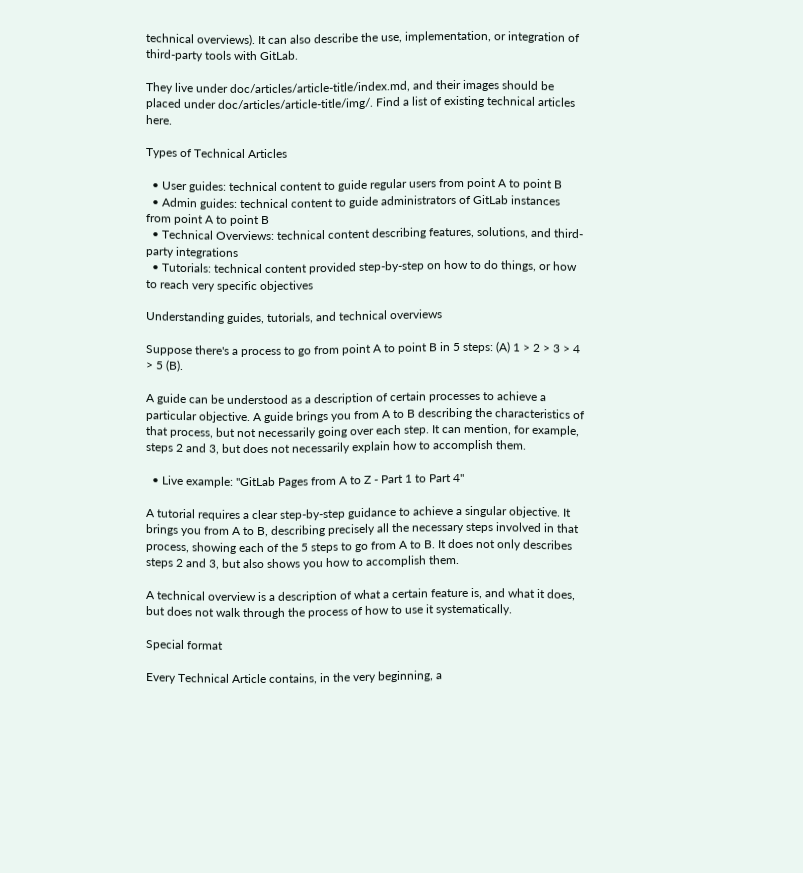technical overviews). It can also describe the use, implementation, or integration of third-party tools with GitLab.

They live under doc/articles/article-title/index.md, and their images should be placed under doc/articles/article-title/img/. Find a list of existing technical articles here.

Types of Technical Articles

  • User guides: technical content to guide regular users from point A to point B
  • Admin guides: technical content to guide administrators of GitLab instances from point A to point B
  • Technical Overviews: technical content describing features, solutions, and third-party integrations
  • Tutorials: technical content provided step-by-step on how to do things, or how to reach very specific objectives

Understanding guides, tutorials, and technical overviews

Suppose there's a process to go from point A to point B in 5 steps: (A) 1 > 2 > 3 > 4 > 5 (B).

A guide can be understood as a description of certain processes to achieve a particular objective. A guide brings you from A to B describing the characteristics of that process, but not necessarily going over each step. It can mention, for example, steps 2 and 3, but does not necessarily explain how to accomplish them.

  • Live example: "GitLab Pages from A to Z - Part 1 to Part 4"

A tutorial requires a clear step-by-step guidance to achieve a singular objective. It brings you from A to B, describing precisely all the necessary steps involved in that process, showing each of the 5 steps to go from A to B. It does not only describes steps 2 and 3, but also shows you how to accomplish them.

A technical overview is a description of what a certain feature is, and what it does, but does not walk through the process of how to use it systematically.

Special format

Every Technical Article contains, in the very beginning, a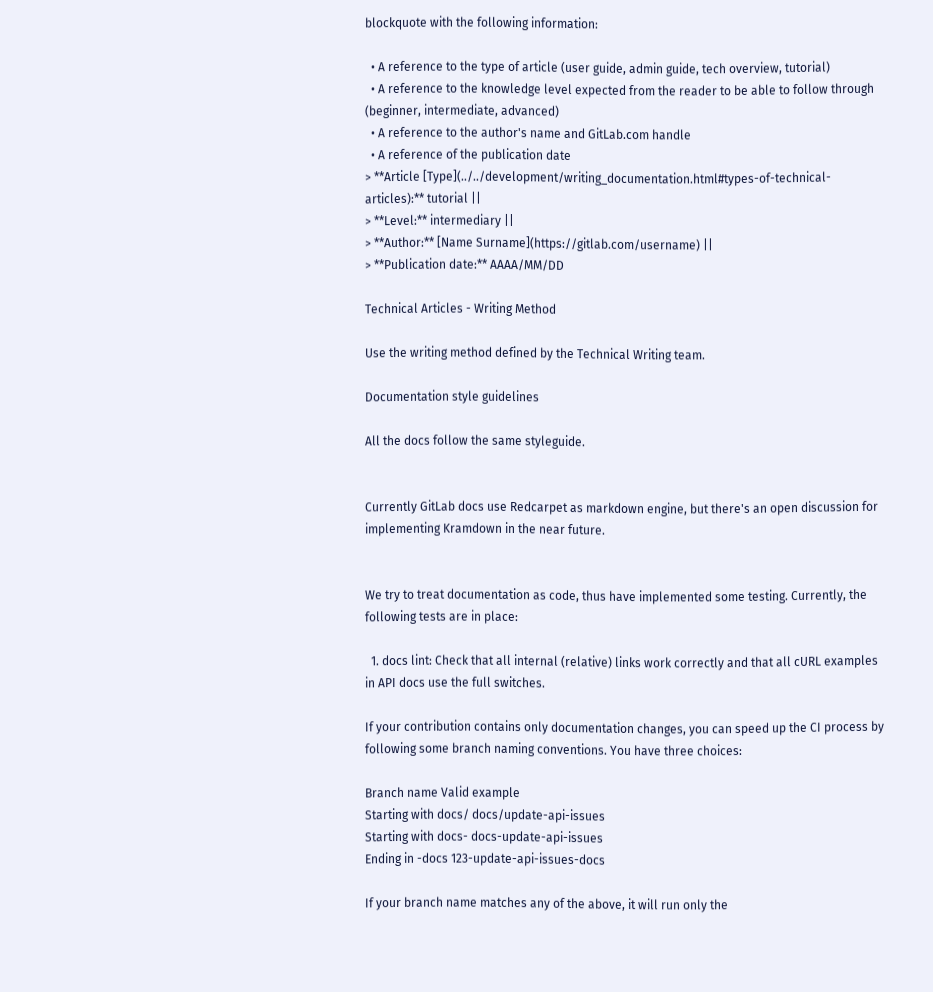blockquote with the following information:

  • A reference to the type of article (user guide, admin guide, tech overview, tutorial)
  • A reference to the knowledge level expected from the reader to be able to follow through (beginner, intermediate, advanced)
  • A reference to the author's name and GitLab.com handle
  • A reference of the publication date
> **Article [Type](../../development/writing_documentation.html#types-of-technical-articles):** tutorial ||
> **Level:** intermediary ||
> **Author:** [Name Surname](https://gitlab.com/username) ||
> **Publication date:** AAAA/MM/DD

Technical Articles - Writing Method

Use the writing method defined by the Technical Writing team.

Documentation style guidelines

All the docs follow the same styleguide.


Currently GitLab docs use Redcarpet as markdown engine, but there's an open discussion for implementing Kramdown in the near future.


We try to treat documentation as code, thus have implemented some testing. Currently, the following tests are in place:

  1. docs lint: Check that all internal (relative) links work correctly and that all cURL examples in API docs use the full switches.

If your contribution contains only documentation changes, you can speed up the CI process by following some branch naming conventions. You have three choices:

Branch name Valid example
Starting with docs/ docs/update-api-issues
Starting with docs- docs-update-api-issues
Ending in -docs 123-update-api-issues-docs

If your branch name matches any of the above, it will run only the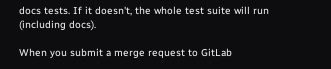docs tests. If it doesn't, the whole test suite will run (including docs).

When you submit a merge request to GitLab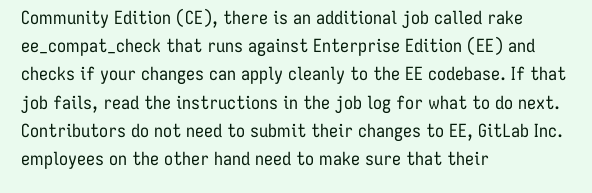Community Edition (CE), there is an additional job called rake ee_compat_check that runs against Enterprise Edition (EE) and checks if your changes can apply cleanly to the EE codebase. If that job fails, read the instructions in the job log for what to do next. Contributors do not need to submit their changes to EE, GitLab Inc. employees on the other hand need to make sure that their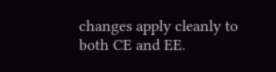changes apply cleanly to both CE and EE.